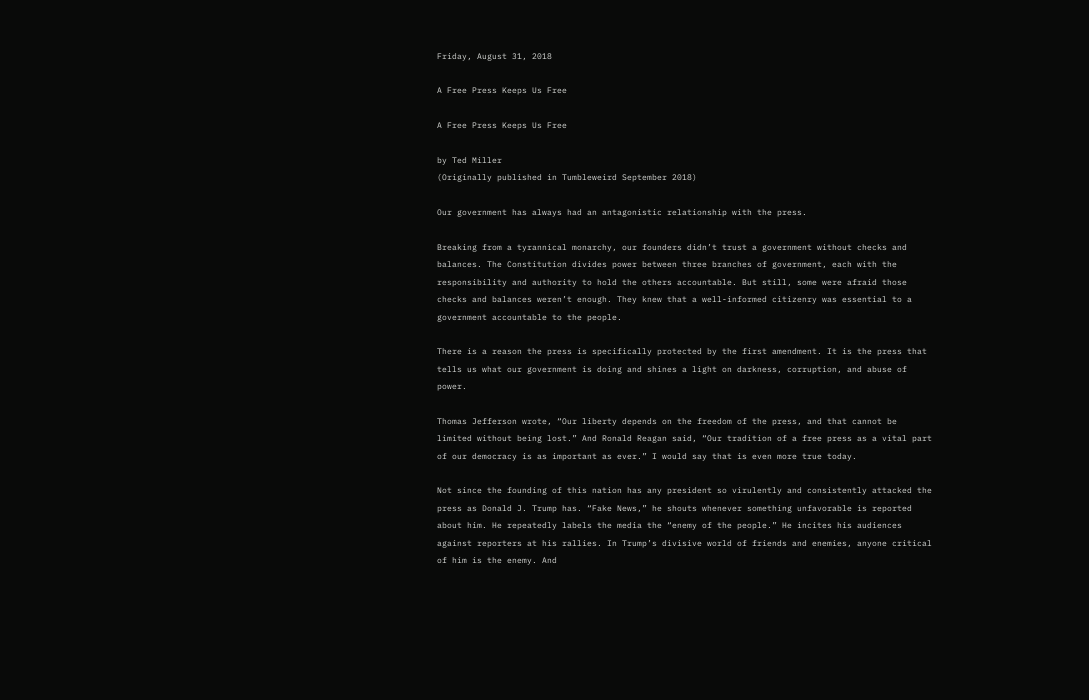Friday, August 31, 2018

A Free Press Keeps Us Free

A Free Press Keeps Us Free

by Ted Miller
(Originally published in Tumbleweird September 2018)

Our government has always had an antagonistic relationship with the press.

Breaking from a tyrannical monarchy, our founders didn’t trust a government without checks and balances. The Constitution divides power between three branches of government, each with the responsibility and authority to hold the others accountable. But still, some were afraid those checks and balances weren’t enough. They knew that a well-informed citizenry was essential to a government accountable to the people.

There is a reason the press is specifically protected by the first amendment. It is the press that tells us what our government is doing and shines a light on darkness, corruption, and abuse of power.

Thomas Jefferson wrote, “Our liberty depends on the freedom of the press, and that cannot be limited without being lost.” And Ronald Reagan said, “Our tradition of a free press as a vital part of our democracy is as important as ever.” I would say that is even more true today.

Not since the founding of this nation has any president so virulently and consistently attacked the press as Donald J. Trump has. “Fake News,” he shouts whenever something unfavorable is reported about him. He repeatedly labels the media the “enemy of the people.” He incites his audiences against reporters at his rallies. In Trump’s divisive world of friends and enemies, anyone critical of him is the enemy. And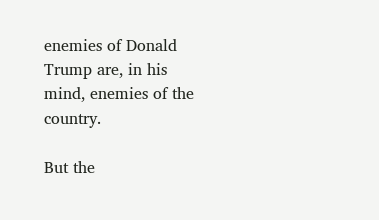enemies of Donald Trump are, in his mind, enemies of the country.

But the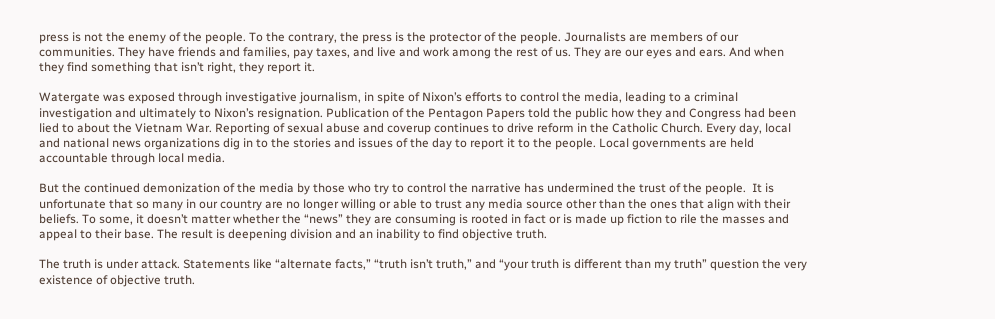press is not the enemy of the people. To the contrary, the press is the protector of the people. Journalists are members of our communities. They have friends and families, pay taxes, and live and work among the rest of us. They are our eyes and ears. And when they find something that isn’t right, they report it.

Watergate was exposed through investigative journalism, in spite of Nixon’s efforts to control the media, leading to a criminal investigation and ultimately to Nixon’s resignation. Publication of the Pentagon Papers told the public how they and Congress had been lied to about the Vietnam War. Reporting of sexual abuse and coverup continues to drive reform in the Catholic Church. Every day, local and national news organizations dig in to the stories and issues of the day to report it to the people. Local governments are held accountable through local media.

But the continued demonization of the media by those who try to control the narrative has undermined the trust of the people.  It is unfortunate that so many in our country are no longer willing or able to trust any media source other than the ones that align with their beliefs. To some, it doesn’t matter whether the “news” they are consuming is rooted in fact or is made up fiction to rile the masses and appeal to their base. The result is deepening division and an inability to find objective truth.

The truth is under attack. Statements like “alternate facts,” “truth isn’t truth,” and “your truth is different than my truth” question the very existence of objective truth.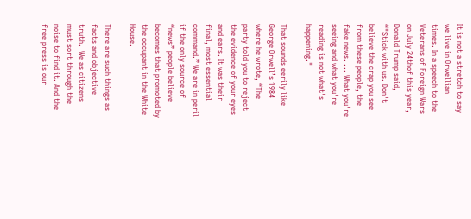It is not a stretch to say we live in Orwellian times. In a speech to the Veterans of Foreign Wars on July 24thof this year, Donald Trump said, “"Stick with us. Don't believe the crap you see from these people, the fake news. ... What you're seeing and what you're reading is not what's happening."

That sounds eerily like George Orwell’s 1984 where he wrote, “The party told you to reject the evidence of your eyes and ears. It was their final, most essential command.” We are in peril if the only source of “news” people believe becomes that promoted by the occupant in the White House.

There are such things as facts and objective truth.  We as citizens must sort through the noise to find it. And the free press is our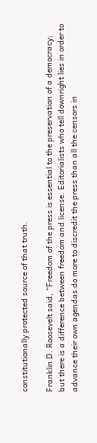constitutionally protected source of that truth.

Franklin D. Roosevelt said, “Freedom of the press is essential to the preservation of a democracy; but there is a difference between freedom and license. Editorialists who tell downright lies in order to advance their own agendas do more to discredit the press than all the censors in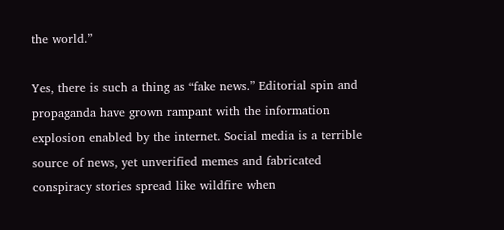the world.”

Yes, there is such a thing as “fake news.” Editorial spin and propaganda have grown rampant with the information explosion enabled by the internet. Social media is a terrible source of news, yet unverified memes and fabricated conspiracy stories spread like wildfire when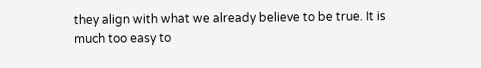they align with what we already believe to be true. It is much too easy to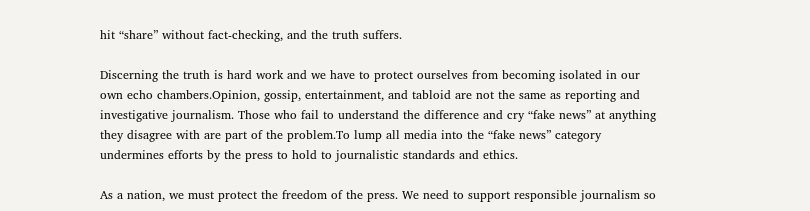hit “share” without fact-checking, and the truth suffers.

Discerning the truth is hard work and we have to protect ourselves from becoming isolated in our own echo chambers.Opinion, gossip, entertainment, and tabloid are not the same as reporting and investigative journalism. Those who fail to understand the difference and cry “fake news” at anything they disagree with are part of the problem.To lump all media into the “fake news” category undermines efforts by the press to hold to journalistic standards and ethics.

As a nation, we must protect the freedom of the press. We need to support responsible journalism so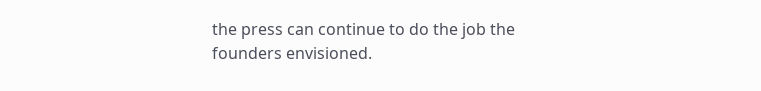the press can continue to do the job the founders envisioned.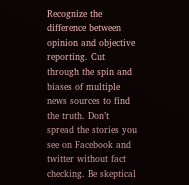Recognize the difference between opinion and objective reporting. Cut through the spin and biases of multiple news sources to find the truth. Don’t spread the stories you see on Facebook and twitter without fact checking. Be skeptical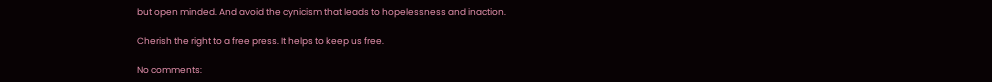but open minded. And avoid the cynicism that leads to hopelessness and inaction.

Cherish the right to a free press. It helps to keep us free.

No comments: